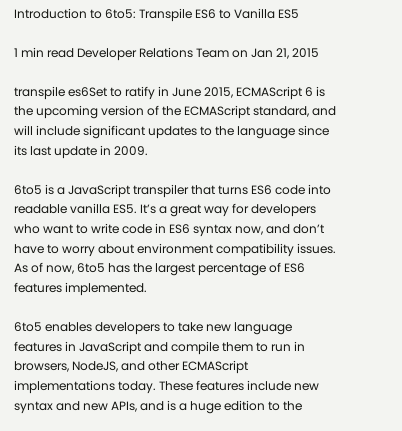Introduction to 6to5: Transpile ES6 to Vanilla ES5

1 min read Developer Relations Team on Jan 21, 2015

transpile es6Set to ratify in June 2015, ECMAScript 6 is the upcoming version of the ECMAScript standard, and will include significant updates to the language since its last update in 2009.

6to5 is a JavaScript transpiler that turns ES6 code into readable vanilla ES5. It’s a great way for developers who want to write code in ES6 syntax now, and don’t have to worry about environment compatibility issues. As of now, 6to5 has the largest percentage of ES6 features implemented.

6to5 enables developers to take new language features in JavaScript and compile them to run in browsers, NodeJS, and other ECMAScript implementations today. These features include new syntax and new APIs, and is a huge edition to the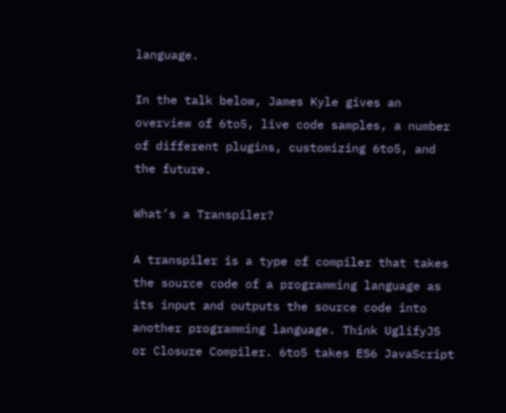language.

In the talk below, James Kyle gives an overview of 6to5, live code samples, a number of different plugins, customizing 6to5, and the future.

What’s a Transpiler?

A transpiler is a type of compiler that takes the source code of a programming language as its input and outputs the source code into another programming language. Think UglifyJS or Closure Compiler. 6to5 takes ES6 JavaScript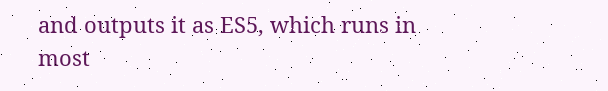and outputs it as ES5, which runs in most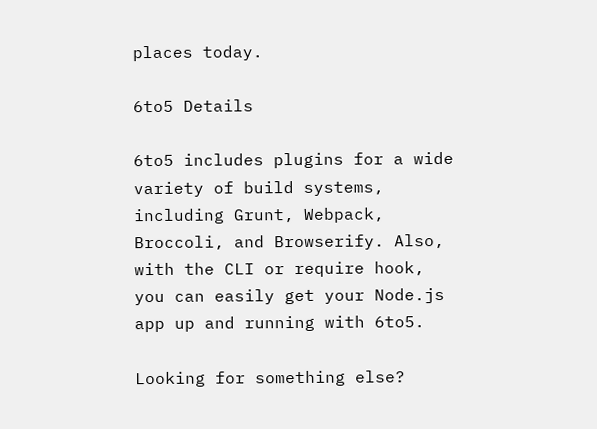places today.

6to5 Details

6to5 includes plugins for a wide variety of build systems, including Grunt, Webpack, Broccoli, and Browserify. Also, with the CLI or require hook, you can easily get your Node.js app up and running with 6to5.

Looking for something else?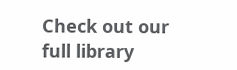Check out our full library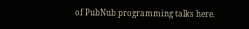of PubNub programming talks here.